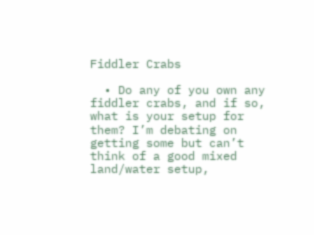Fiddler Crabs

  • Do any of you own any fiddler crabs, and if so, what is your setup for them? I’m debating on getting some but can’t think of a good mixed land/water setup,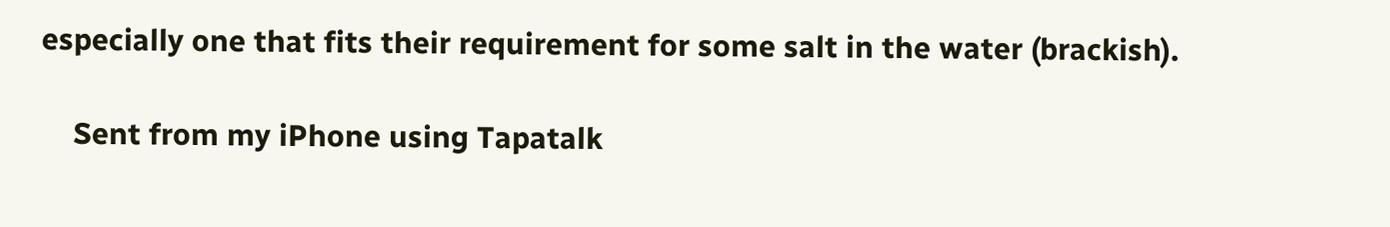especially one that fits their requirement for some salt in the water (brackish).

    Sent from my iPhone using Tapatalk